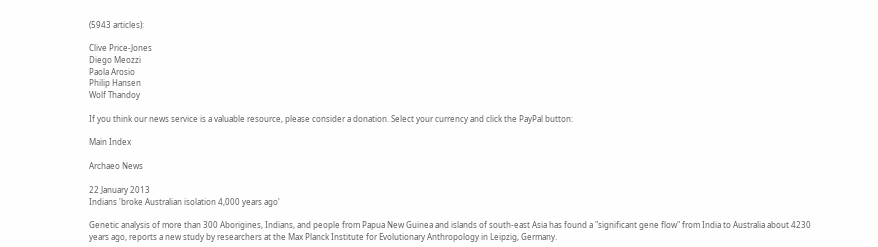(5943 articles):

Clive Price-Jones
Diego Meozzi
Paola Arosio
Philip Hansen
Wolf Thandoy

If you think our news service is a valuable resource, please consider a donation. Select your currency and click the PayPal button:

Main Index

Archaeo News

22 January 2013
Indians 'broke Australian isolation 4,000 years ago'

Genetic analysis of more than 300 Aborigines, Indians, and people from Papua New Guinea and islands of south-east Asia has found a "significant gene flow" from India to Australia about 4230 years ago, reports a new study by researchers at the Max Planck Institute for Evolutionary Anthropology in Leipzig, Germany.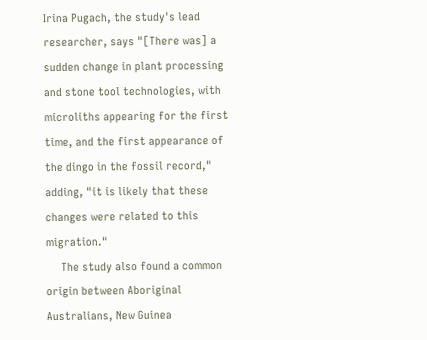Irina Pugach, the study's lead researcher, says "[There was] a sudden change in plant processing and stone tool technologies, with microliths appearing for the first time, and the first appearance of the dingo in the fossil record," adding, "it is likely that these changes were related to this migration."
     The study also found a common origin between Aboriginal Australians, New Guinea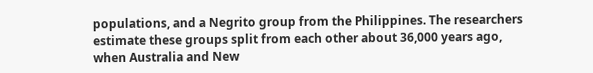populations, and a Negrito group from the Philippines. The researchers estimate these groups split from each other about 36,000 years ago, when Australia and New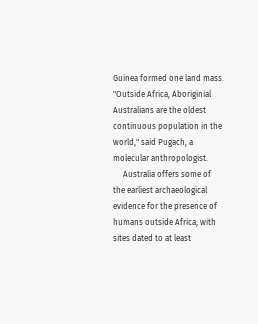Guinea formed one land mass. "Outside Africa, Aboriginial Australians are the oldest continuous population in the world," said Pugach, a molecular anthropologist.
     Australia offers some of the earliest archaeological evidence for the presence of humans outside Africa, with sites dated to at least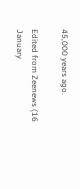45,000 years ago.

Edited from Zeenews (16 January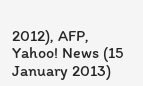2012), AFP, Yahoo! News (15 January 2013)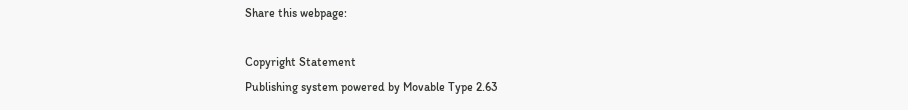Share this webpage:

Copyright Statement
Publishing system powered by Movable Type 2.63